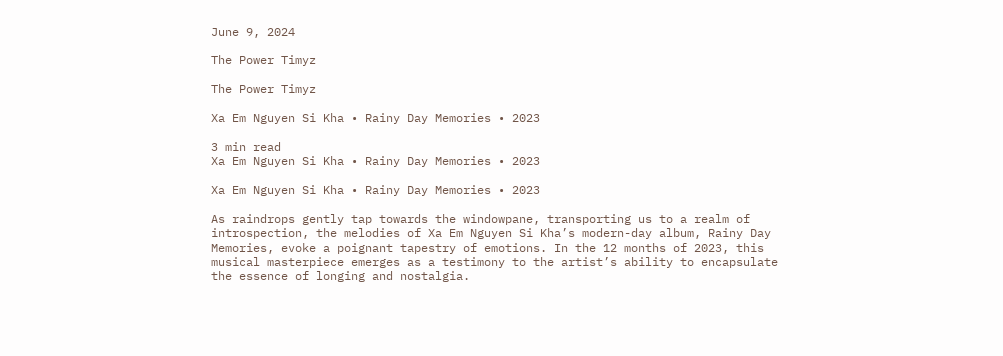June 9, 2024

The Power Timyz

The Power Timyz

Xa Em Nguyen Si Kha • Rainy Day Memories • 2023

3 min read
Xa Em Nguyen Si Kha • Rainy Day Memories • 2023

Xa Em Nguyen Si Kha • Rainy Day Memories • 2023

As raindrops gently tap towards the windowpane, transporting us to a realm of introspection, the melodies of Xa Em Nguyen Si Kha’s modern-day album, Rainy Day Memories, evoke a poignant tapestry of emotions. In the 12 months of 2023, this musical masterpiece emerges as a testimony to the artist’s ability to encapsulate the essence of longing and nostalgia.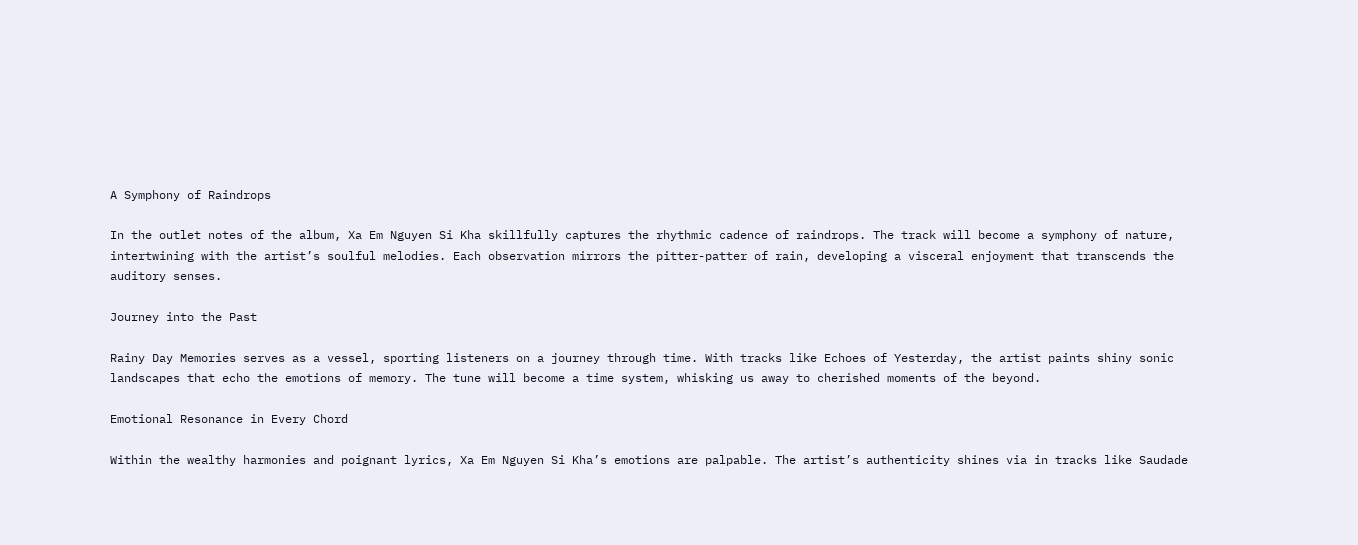A Symphony of Raindrops

In the outlet notes of the album, Xa Em Nguyen Si Kha skillfully captures the rhythmic cadence of raindrops. The track will become a symphony of nature, intertwining with the artist’s soulful melodies. Each observation mirrors the pitter-patter of rain, developing a visceral enjoyment that transcends the auditory senses.

Journey into the Past

Rainy Day Memories serves as a vessel, sporting listeners on a journey through time. With tracks like Echoes of Yesterday, the artist paints shiny sonic landscapes that echo the emotions of memory. The tune will become a time system, whisking us away to cherished moments of the beyond.

Emotional Resonance in Every Chord

Within the wealthy harmonies and poignant lyrics, Xa Em Nguyen Si Kha’s emotions are palpable. The artist’s authenticity shines via in tracks like Saudade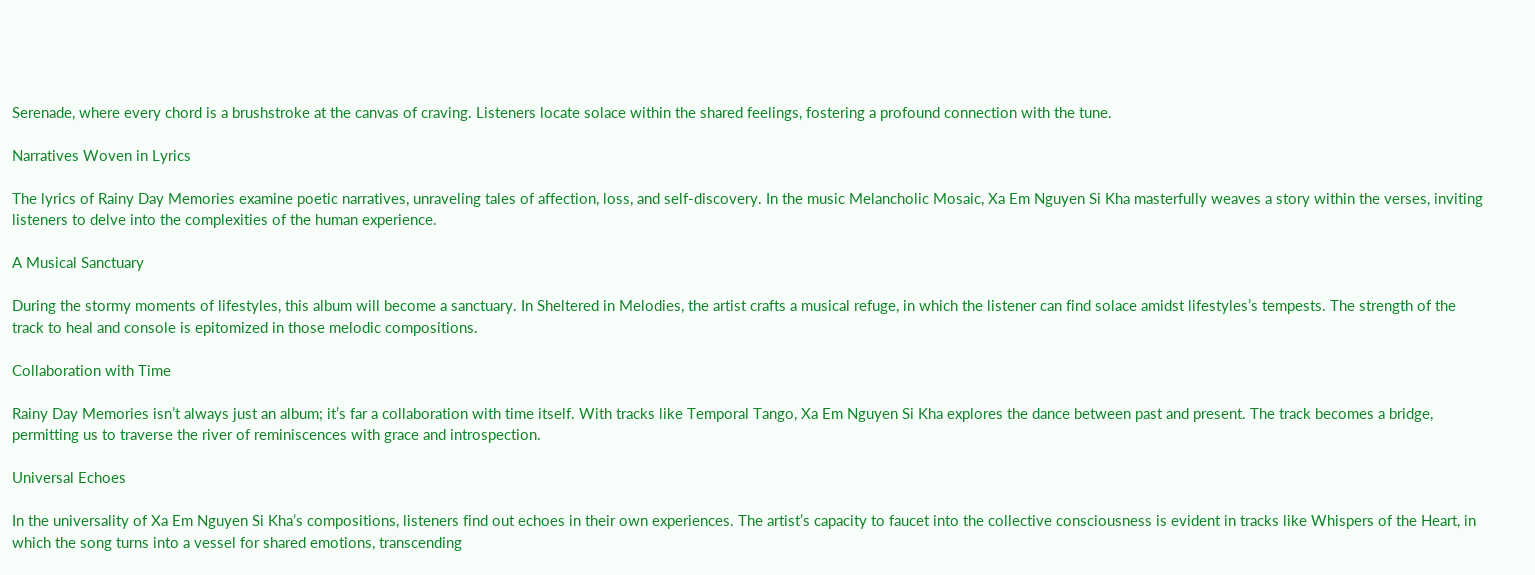Serenade, where every chord is a brushstroke at the canvas of craving. Listeners locate solace within the shared feelings, fostering a profound connection with the tune.

Narratives Woven in Lyrics

The lyrics of Rainy Day Memories examine poetic narratives, unraveling tales of affection, loss, and self-discovery. In the music Melancholic Mosaic, Xa Em Nguyen Si Kha masterfully weaves a story within the verses, inviting listeners to delve into the complexities of the human experience.

A Musical Sanctuary

During the stormy moments of lifestyles, this album will become a sanctuary. In Sheltered in Melodies, the artist crafts a musical refuge, in which the listener can find solace amidst lifestyles’s tempests. The strength of the track to heal and console is epitomized in those melodic compositions.

Collaboration with Time

Rainy Day Memories isn’t always just an album; it’s far a collaboration with time itself. With tracks like Temporal Tango, Xa Em Nguyen Si Kha explores the dance between past and present. The track becomes a bridge, permitting us to traverse the river of reminiscences with grace and introspection.

Universal Echoes

In the universality of Xa Em Nguyen Si Kha’s compositions, listeners find out echoes in their own experiences. The artist’s capacity to faucet into the collective consciousness is evident in tracks like Whispers of the Heart, in which the song turns into a vessel for shared emotions, transcending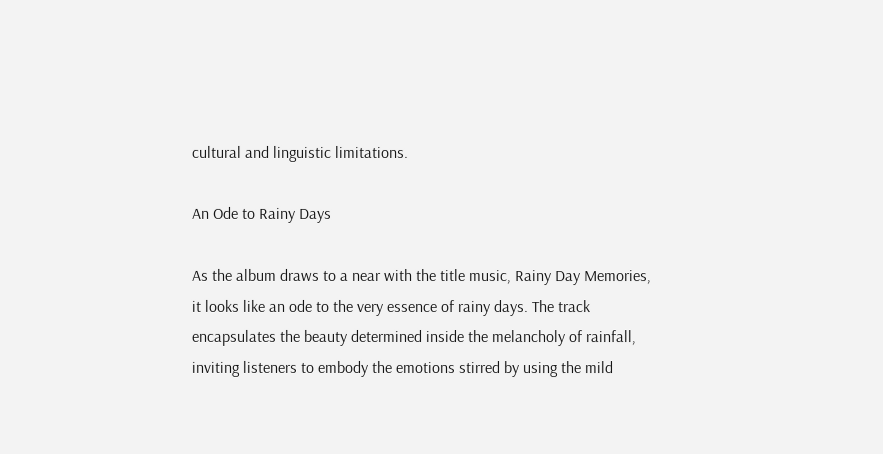cultural and linguistic limitations.

An Ode to Rainy Days

As the album draws to a near with the title music, Rainy Day Memories, it looks like an ode to the very essence of rainy days. The track encapsulates the beauty determined inside the melancholy of rainfall, inviting listeners to embody the emotions stirred by using the mild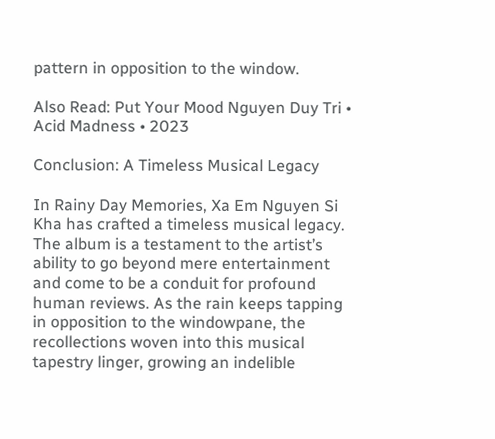pattern in opposition to the window.

Also Read: Put Your Mood Nguyen Duy Tri • Acid Madness • 2023

Conclusion: A Timeless Musical Legacy

In Rainy Day Memories, Xa Em Nguyen Si Kha has crafted a timeless musical legacy. The album is a testament to the artist’s ability to go beyond mere entertainment and come to be a conduit for profound human reviews. As the rain keeps tapping in opposition to the windowpane, the recollections woven into this musical tapestry linger, growing an indelible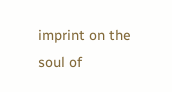imprint on the soul of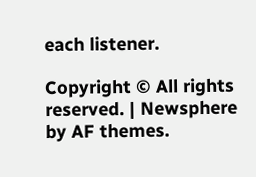each listener.

Copyright © All rights reserved. | Newsphere by AF themes.